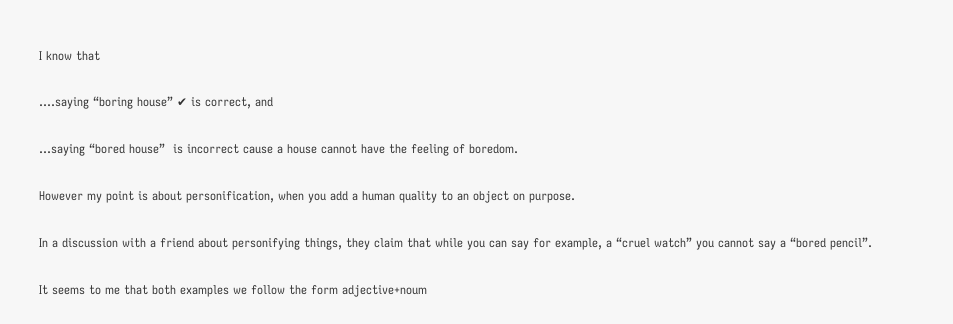I know that

….saying “boring house” ✔ is correct, and

…saying “bored house”  is incorrect cause a house cannot have the feeling of boredom.

However my point is about personification, when you add a human quality to an object on purpose.

In a discussion with a friend about personifying things, they claim that while you can say for example, a “cruel watch” you cannot say a “bored pencil”.

It seems to me that both examples we follow the form adjective+noum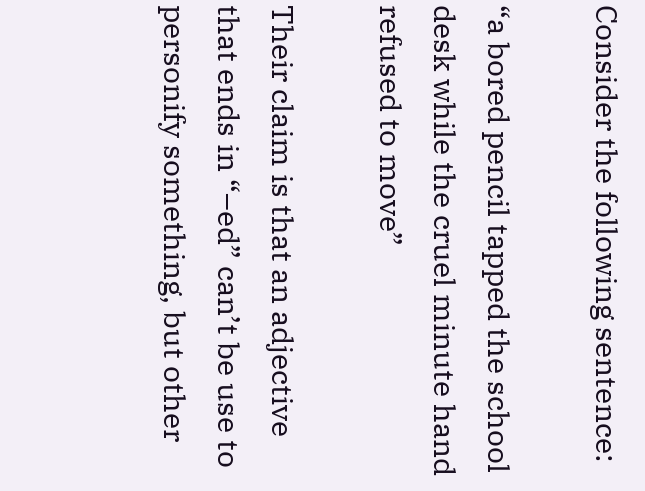Consider the following sentence:

“a bored pencil tapped the school desk while the cruel minute hand refused to move”

Their claim is that an adjective that ends in “–ed” can’t be use to personify something, but other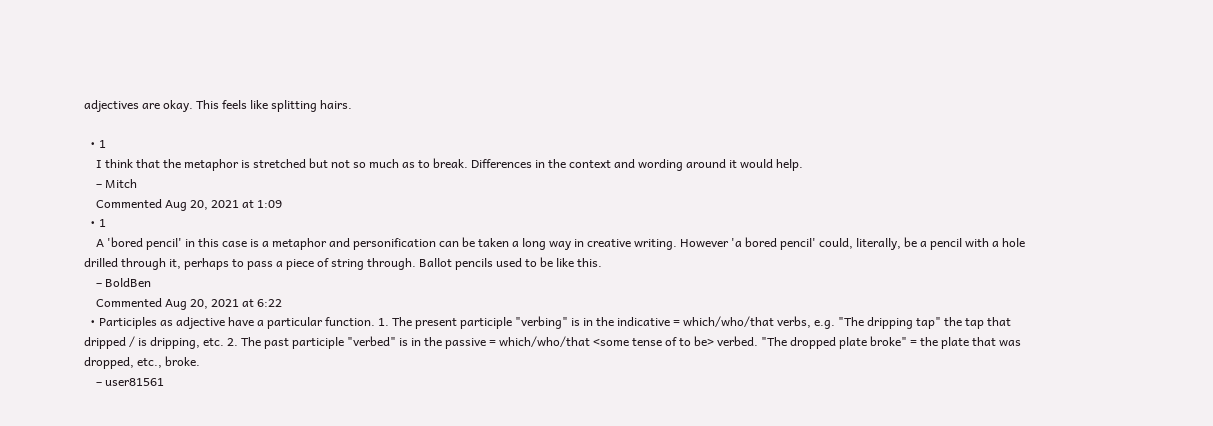adjectives are okay. This feels like splitting hairs.

  • 1
    I think that the metaphor is stretched but not so much as to break. Differences in the context and wording around it would help.
    – Mitch
    Commented Aug 20, 2021 at 1:09
  • 1
    A 'bored pencil' in this case is a metaphor and personification can be taken a long way in creative writing. However 'a bored pencil' could, literally, be a pencil with a hole drilled through it, perhaps to pass a piece of string through. Ballot pencils used to be like this.
    – BoldBen
    Commented Aug 20, 2021 at 6:22
  • Participles as adjective have a particular function. 1. The present participle "verbing" is in the indicative = which/who/that verbs, e.g. "The dripping tap" the tap that dripped / is dripping, etc. 2. The past participle "verbed" is in the passive = which/who/that <some tense of to be> verbed. "The dropped plate broke" = the plate that was dropped, etc., broke.
    – user81561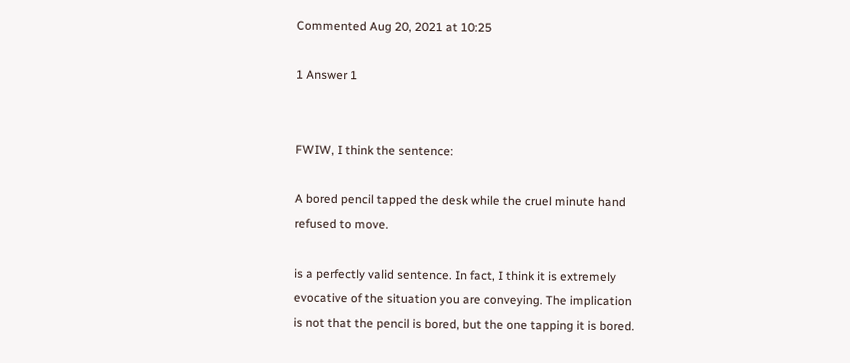Commented Aug 20, 2021 at 10:25

1 Answer 1


FWIW, I think the sentence:

A bored pencil tapped the desk while the cruel minute hand refused to move.

is a perfectly valid sentence. In fact, I think it is extremely evocative of the situation you are conveying. The implication is not that the pencil is bored, but the one tapping it is bored.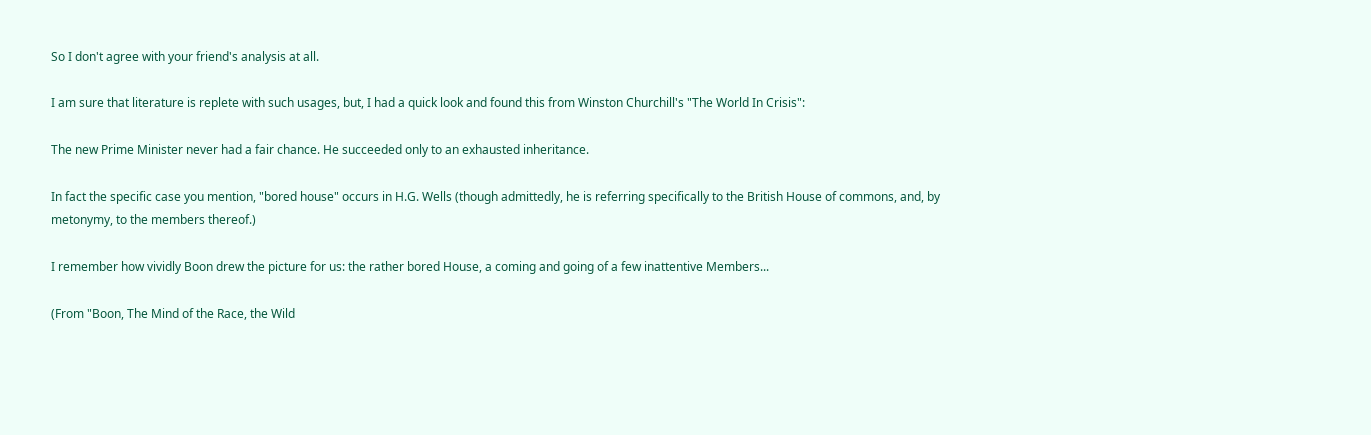So I don't agree with your friend's analysis at all.

I am sure that literature is replete with such usages, but, I had a quick look and found this from Winston Churchill's "The World In Crisis":

The new Prime Minister never had a fair chance. He succeeded only to an exhausted inheritance.

In fact the specific case you mention, "bored house" occurs in H.G. Wells (though admittedly, he is referring specifically to the British House of commons, and, by metonymy, to the members thereof.)

I remember how vividly Boon drew the picture for us: the rather bored House, a coming and going of a few inattentive Members...

(From "Boon, The Mind of the Race, the Wild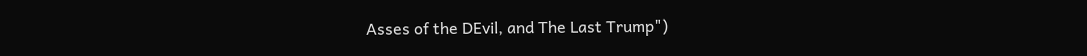Asses of the DEvil, and The Last Trump")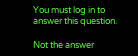You must log in to answer this question.

Not the answer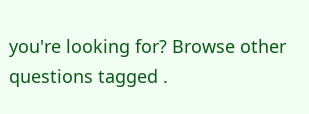you're looking for? Browse other questions tagged .